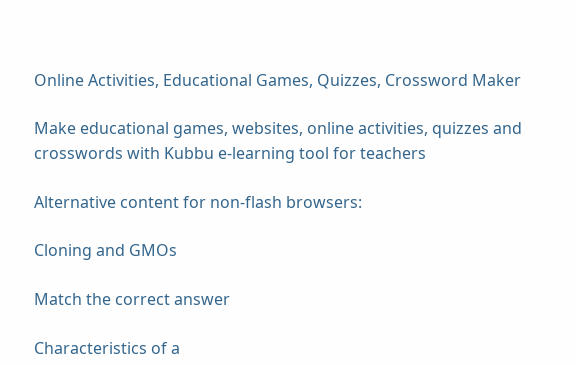Online Activities, Educational Games, Quizzes, Crossword Maker

Make educational games, websites, online activities, quizzes and crosswords with Kubbu e-learning tool for teachers

Alternative content for non-flash browsers:

Cloning and GMOs

Match the correct answer

Characteristics of a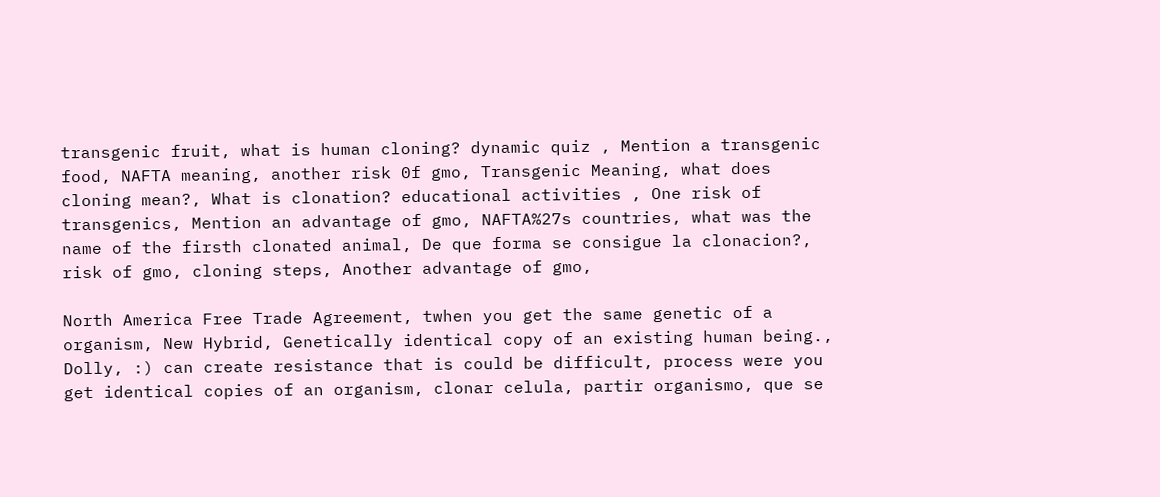transgenic fruit, what is human cloning? dynamic quiz , Mention a transgenic food, NAFTA meaning, another risk 0f gmo, Transgenic Meaning, what does cloning mean?, What is clonation? educational activities , One risk of transgenics, Mention an advantage of gmo, NAFTA%27s countries, what was the name of the firsth clonated animal, De que forma se consigue la clonacion?, risk of gmo, cloning steps, Another advantage of gmo,

North America Free Trade Agreement, twhen you get the same genetic of a organism, New Hybrid, Genetically identical copy of an existing human being., Dolly, :) can create resistance that is could be difficult, process were you get identical copies of an organism, clonar celula, partir organismo, que se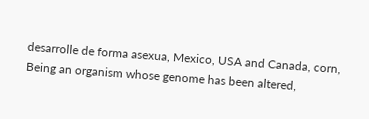desarrolle de forma asexua, Mexico, USA and Canada, corn, Being an organism whose genome has been altered,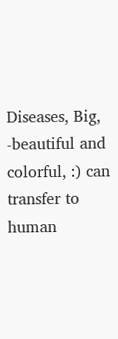Diseases, Big, -beautiful and colorful, :) can transfer to human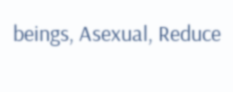beings, Asexual, Reduce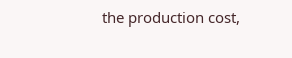the production cost,